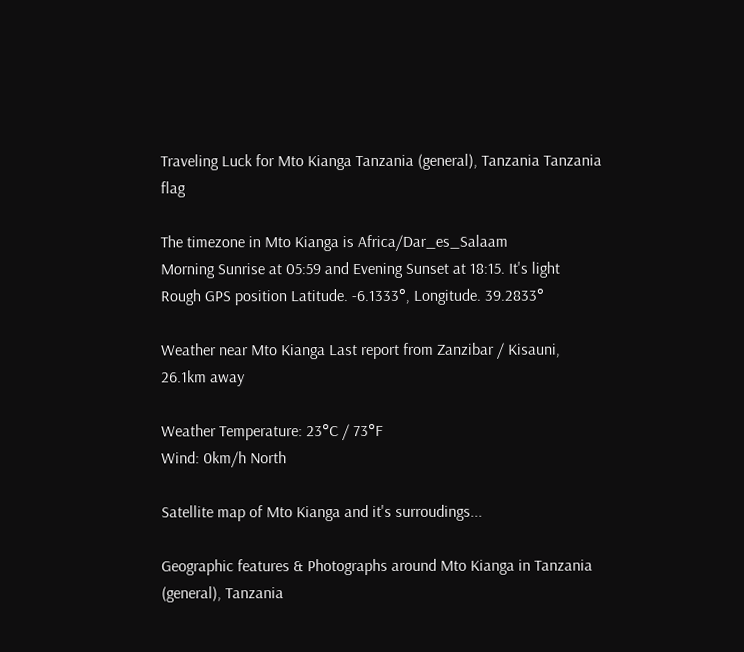Traveling Luck for Mto Kianga Tanzania (general), Tanzania Tanzania flag

The timezone in Mto Kianga is Africa/Dar_es_Salaam
Morning Sunrise at 05:59 and Evening Sunset at 18:15. It's light
Rough GPS position Latitude. -6.1333°, Longitude. 39.2833°

Weather near Mto Kianga Last report from Zanzibar / Kisauni, 26.1km away

Weather Temperature: 23°C / 73°F
Wind: 0km/h North

Satellite map of Mto Kianga and it's surroudings...

Geographic features & Photographs around Mto Kianga in Tanzania (general), Tanzania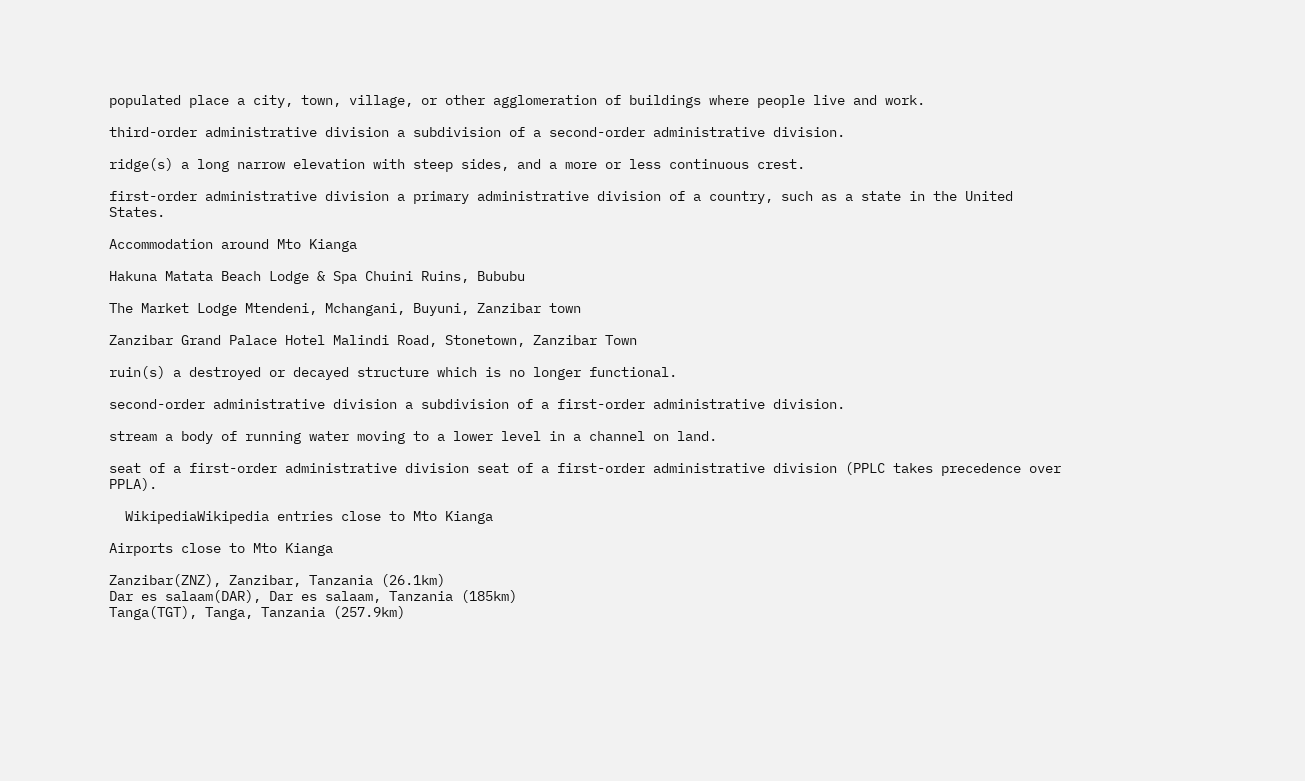populated place a city, town, village, or other agglomeration of buildings where people live and work.

third-order administrative division a subdivision of a second-order administrative division.

ridge(s) a long narrow elevation with steep sides, and a more or less continuous crest.

first-order administrative division a primary administrative division of a country, such as a state in the United States.

Accommodation around Mto Kianga

Hakuna Matata Beach Lodge & Spa Chuini Ruins, Bububu

The Market Lodge Mtendeni, Mchangani, Buyuni, Zanzibar town

Zanzibar Grand Palace Hotel Malindi Road, Stonetown, Zanzibar Town

ruin(s) a destroyed or decayed structure which is no longer functional.

second-order administrative division a subdivision of a first-order administrative division.

stream a body of running water moving to a lower level in a channel on land.

seat of a first-order administrative division seat of a first-order administrative division (PPLC takes precedence over PPLA).

  WikipediaWikipedia entries close to Mto Kianga

Airports close to Mto Kianga

Zanzibar(ZNZ), Zanzibar, Tanzania (26.1km)
Dar es salaam(DAR), Dar es salaam, Tanzania (185km)
Tanga(TGT), Tanga, Tanzania (257.9km)